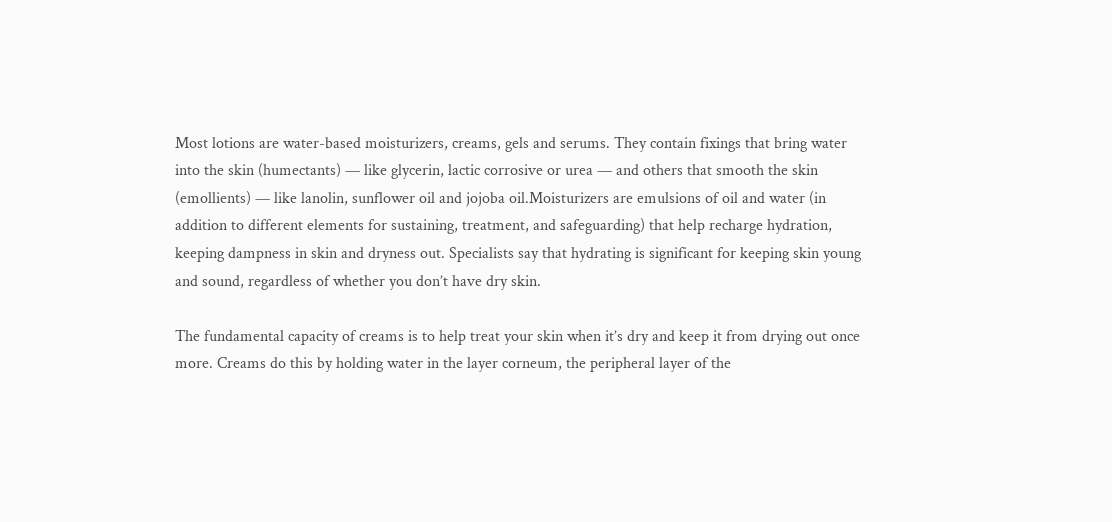Most lotions are water-based moisturizers, creams, gels and serums. They contain fixings that bring water into the skin (humectants) — like glycerin, lactic corrosive or urea — and others that smooth the skin (emollients) — like lanolin, sunflower oil and jojoba oil.Moisturizers are emulsions of oil and water (in addition to different elements for sustaining, treatment, and safeguarding) that help recharge hydration, keeping dampness in skin and dryness out. Specialists say that hydrating is significant for keeping skin young and sound, regardless of whether you don’t have dry skin.

The fundamental capacity of creams is to help treat your skin when it’s dry and keep it from drying out once more. Creams do this by holding water in the layer corneum, the peripheral layer of the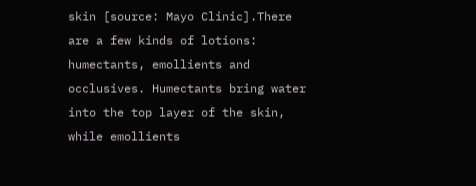skin [source: Mayo Clinic].There are a few kinds of lotions: humectants, emollients and occlusives. Humectants bring water into the top layer of the skin, while emollients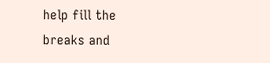help fill the breaks and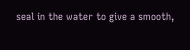seal in the water to give a smooth,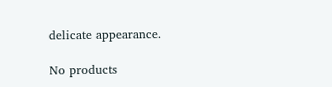delicate appearance.

No products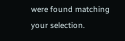were found matching your selection.